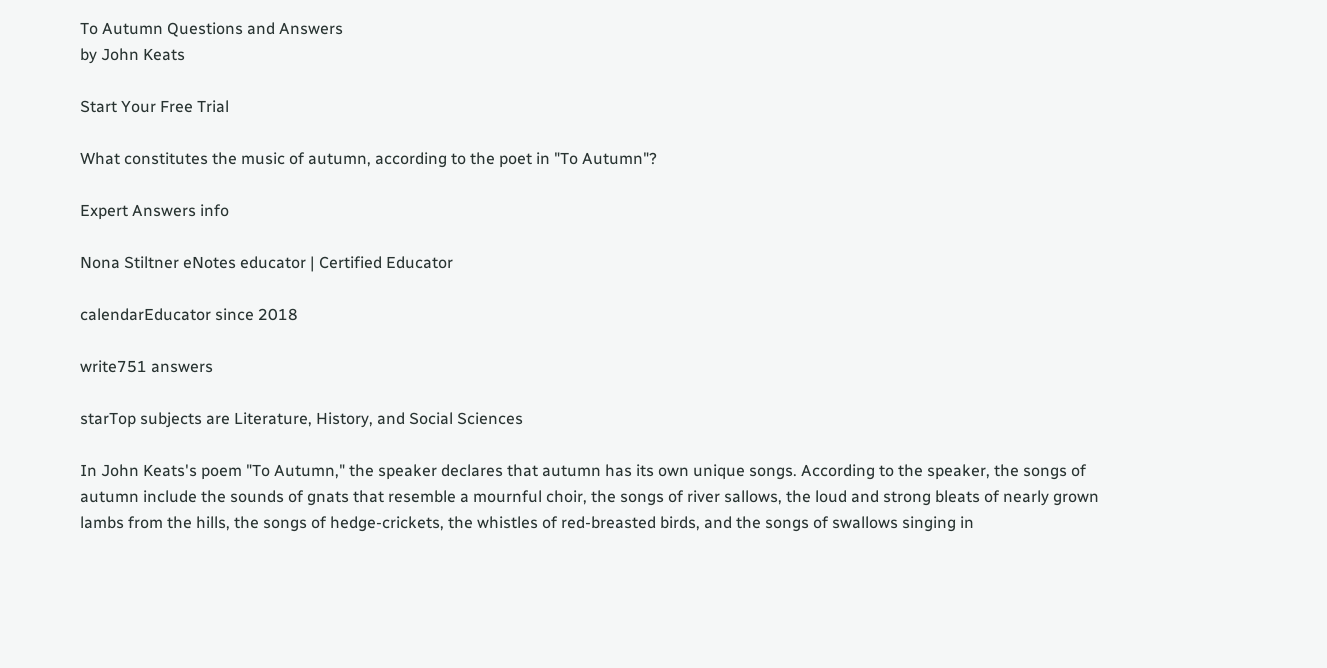To Autumn Questions and Answers
by John Keats

Start Your Free Trial

What constitutes the music of autumn, according to the poet in "To Autumn"?

Expert Answers info

Nona Stiltner eNotes educator | Certified Educator

calendarEducator since 2018

write751 answers

starTop subjects are Literature, History, and Social Sciences

In John Keats's poem "To Autumn," the speaker declares that autumn has its own unique songs. According to the speaker, the songs of autumn include the sounds of gnats that resemble a mournful choir, the songs of river sallows, the loud and strong bleats of nearly grown lambs from the hills, the songs of hedge-crickets, the whistles of red-breasted birds, and the songs of swallows singing in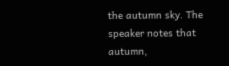the autumn sky. The speaker notes that autumn,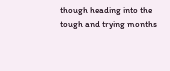though heading into the tough and trying months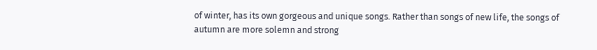of winter, has its own gorgeous and unique songs. Rather than songs of new life, the songs of autumn are more solemn and strong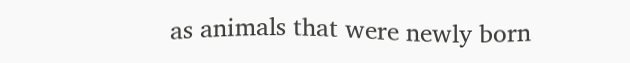as animals that were newly born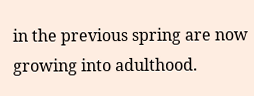in the previous spring are now growing into adulthood.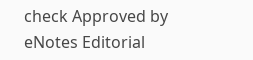check Approved by eNotes Editorial